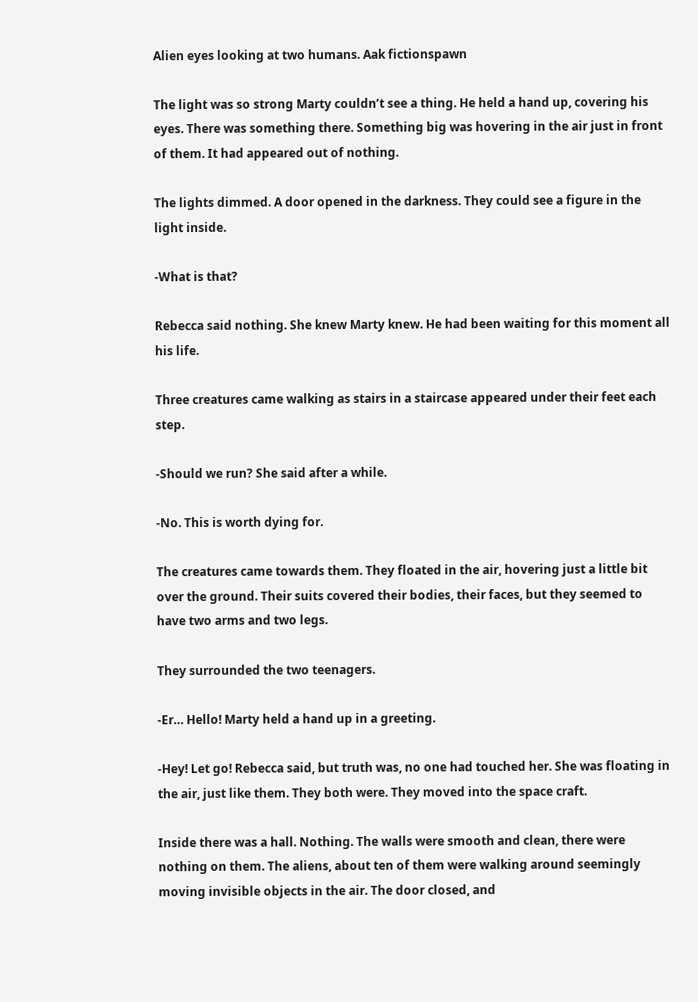Alien eyes looking at two humans. Aak fictionspawn

The light was so strong Marty couldn’t see a thing. He held a hand up, covering his eyes. There was something there. Something big was hovering in the air just in front of them. It had appeared out of nothing.

The lights dimmed. A door opened in the darkness. They could see a figure in the light inside.

-What is that?

Rebecca said nothing. She knew Marty knew. He had been waiting for this moment all his life.

Three creatures came walking as stairs in a staircase appeared under their feet each step.

-Should we run? She said after a while.

-No. This is worth dying for.

The creatures came towards them. They floated in the air, hovering just a little bit over the ground. Their suits covered their bodies, their faces, but they seemed to have two arms and two legs.

They surrounded the two teenagers.

-Er… Hello! Marty held a hand up in a greeting.

-Hey! Let go! Rebecca said, but truth was, no one had touched her. She was floating in the air, just like them. They both were. They moved into the space craft.

Inside there was a hall. Nothing. The walls were smooth and clean, there were nothing on them. The aliens, about ten of them were walking around seemingly moving invisible objects in the air. The door closed, and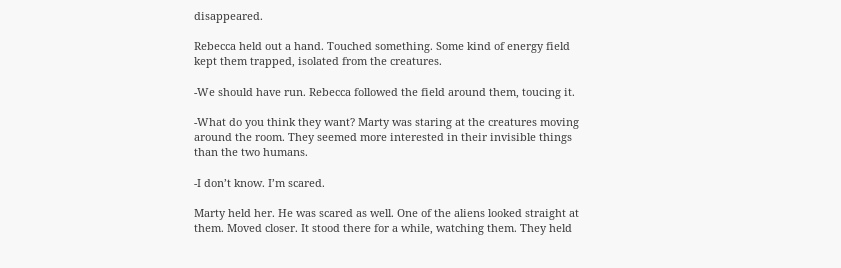disappeared.

Rebecca held out a hand. Touched something. Some kind of energy field kept them trapped, isolated from the creatures.

-We should have run. Rebecca followed the field around them, toucing it.

-What do you think they want? Marty was staring at the creatures moving around the room. They seemed more interested in their invisible things than the two humans.

-I don’t know. I’m scared.

Marty held her. He was scared as well. One of the aliens looked straight at them. Moved closer. It stood there for a while, watching them. They held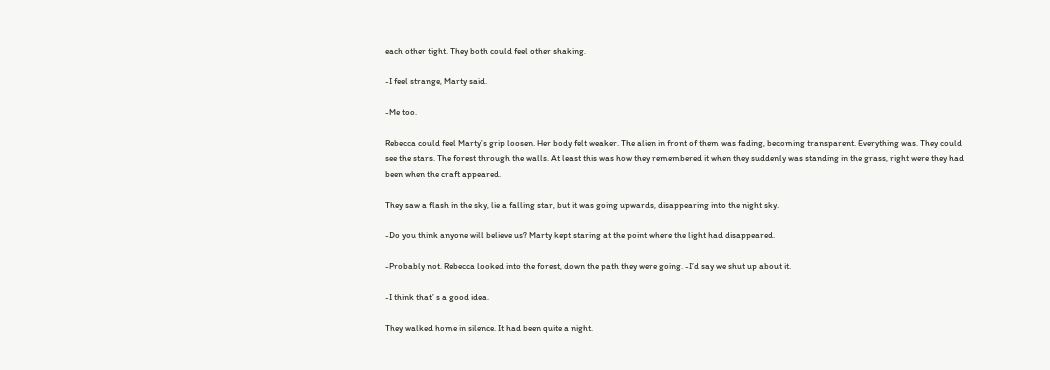each other tight. They both could feel other shaking.

-I feel strange, Marty said.

-Me too.

Rebecca could feel Marty’s grip loosen. Her body felt weaker. The alien in front of them was fading, becoming transparent. Everything was. They could see the stars. The forest through the walls. At least this was how they remembered it when they suddenly was standing in the grass, right were they had been when the craft appeared.

They saw a flash in the sky, lie a falling star, but it was going upwards, disappearing into the night sky.

-Do you think anyone will believe us? Marty kept staring at the point where the light had disappeared.

-Probably not. Rebecca looked into the forest, down the path they were going. -I’d say we shut up about it.

-I think that’ s a good idea.

They walked home in silence. It had been quite a night.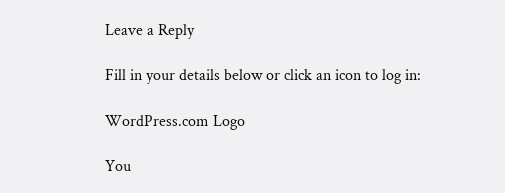Leave a Reply

Fill in your details below or click an icon to log in:

WordPress.com Logo

You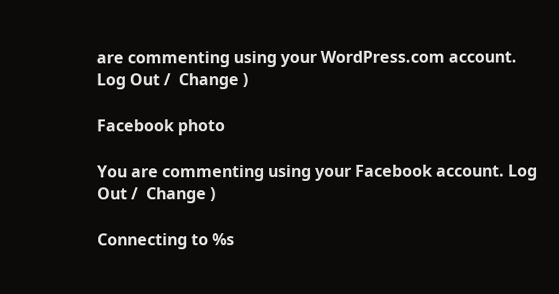are commenting using your WordPress.com account. Log Out /  Change )

Facebook photo

You are commenting using your Facebook account. Log Out /  Change )

Connecting to %s